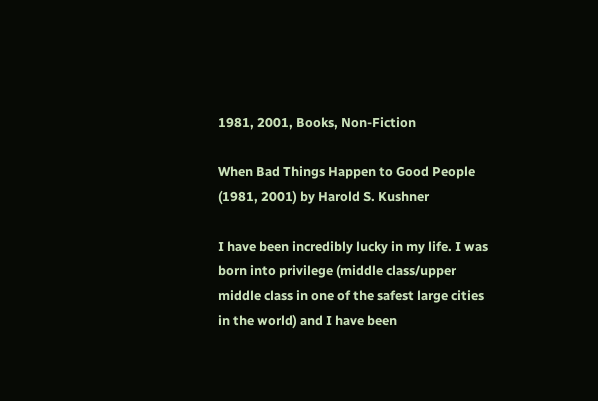1981, 2001, Books, Non-Fiction

When Bad Things Happen to Good People (1981, 2001) by Harold S. Kushner

I have been incredibly lucky in my life. I was born into privilege (middle class/upper middle class in one of the safest large cities in the world) and I have been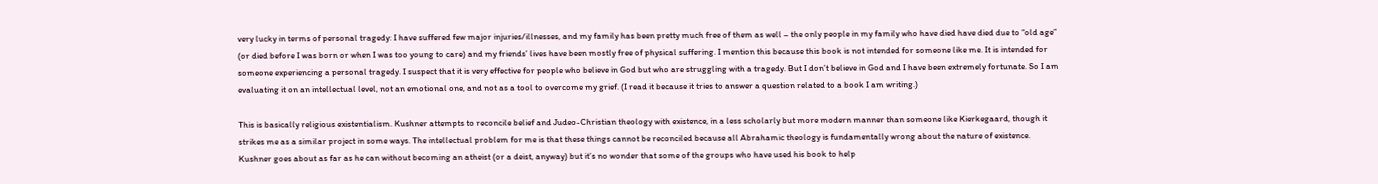very lucky in terms of personal tragedy: I have suffered few major injuries/illnesses, and my family has been pretty much free of them as well – the only people in my family who have died have died due to “old age” (or died before I was born or when I was too young to care) and my friends’ lives have been mostly free of physical suffering. I mention this because this book is not intended for someone like me. It is intended for someone experiencing a personal tragedy. I suspect that it is very effective for people who believe in God but who are struggling with a tragedy. But I don’t believe in God and I have been extremely fortunate. So I am evaluating it on an intellectual level, not an emotional one, and not as a tool to overcome my grief. (I read it because it tries to answer a question related to a book I am writing.)

This is basically religious existentialism. Kushner attempts to reconcile belief and Judeo-Christian theology with existence, in a less scholarly but more modern manner than someone like Kierkegaard, though it strikes me as a similar project in some ways. The intellectual problem for me is that these things cannot be reconciled because all Abrahamic theology is fundamentally wrong about the nature of existence. Kushner goes about as far as he can without becoming an atheist (or a deist, anyway) but it’s no wonder that some of the groups who have used his book to help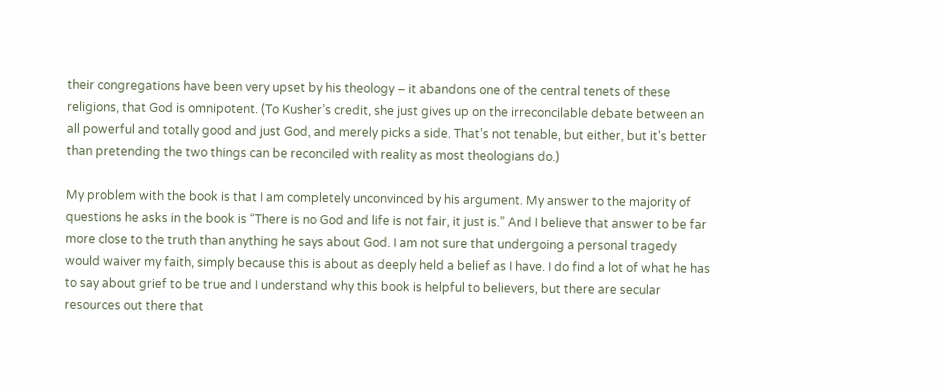their congregations have been very upset by his theology – it abandons one of the central tenets of these religions, that God is omnipotent. (To Kusher’s credit, she just gives up on the irreconcilable debate between an all powerful and totally good and just God, and merely picks a side. That’s not tenable, but either, but it’s better than pretending the two things can be reconciled with reality as most theologians do.)

My problem with the book is that I am completely unconvinced by his argument. My answer to the majority of questions he asks in the book is “There is no God and life is not fair, it just is.” And I believe that answer to be far more close to the truth than anything he says about God. I am not sure that undergoing a personal tragedy would waiver my faith, simply because this is about as deeply held a belief as I have. I do find a lot of what he has to say about grief to be true and I understand why this book is helpful to believers, but there are secular resources out there that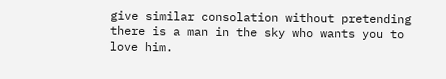give similar consolation without pretending there is a man in the sky who wants you to love him.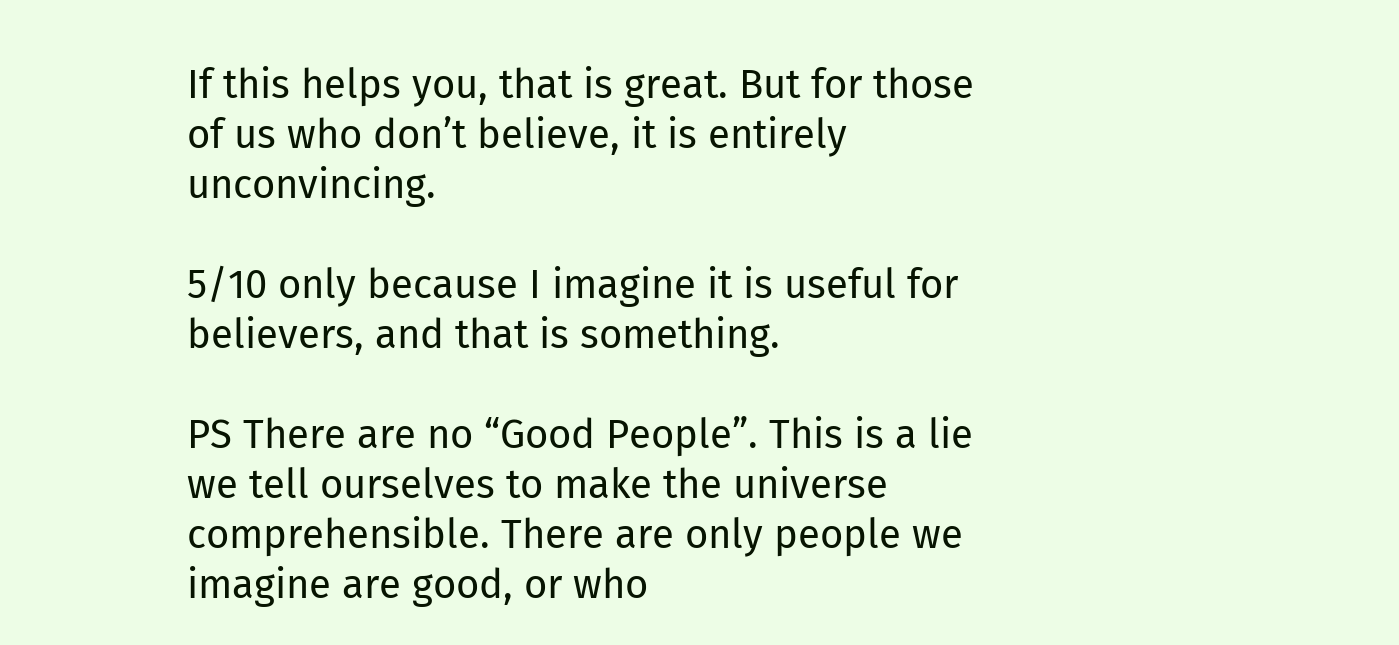If this helps you, that is great. But for those of us who don’t believe, it is entirely unconvincing.

5/10 only because I imagine it is useful for believers, and that is something.

PS There are no “Good People”. This is a lie we tell ourselves to make the universe comprehensible. There are only people we imagine are good, or who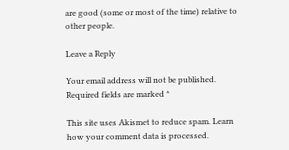are good (some or most of the time) relative to other people.

Leave a Reply

Your email address will not be published. Required fields are marked *

This site uses Akismet to reduce spam. Learn how your comment data is processed.